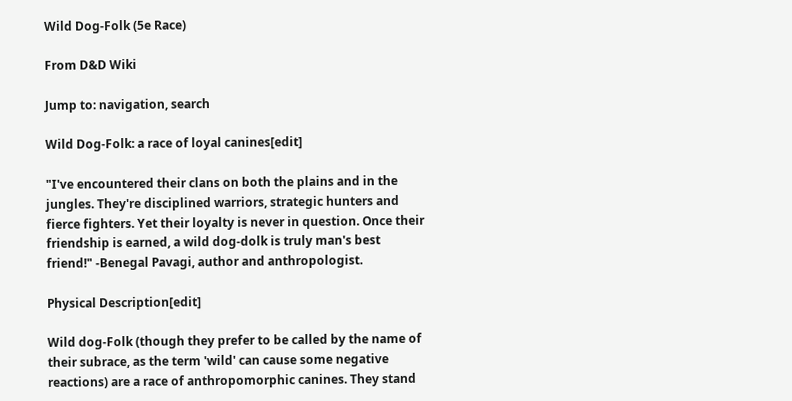Wild Dog-Folk (5e Race)

From D&D Wiki

Jump to: navigation, search

Wild Dog-Folk: a race of loyal canines[edit]

"I've encountered their clans on both the plains and in the jungles. They're disciplined warriors, strategic hunters and fierce fighters. Yet their loyalty is never in question. Once their friendship is earned, a wild dog-dolk is truly man's best friend!" -Benegal Pavagi, author and anthropologist.

Physical Description[edit]

Wild dog-Folk (though they prefer to be called by the name of their subrace, as the term 'wild' can cause some negative reactions) are a race of anthropomorphic canines. They stand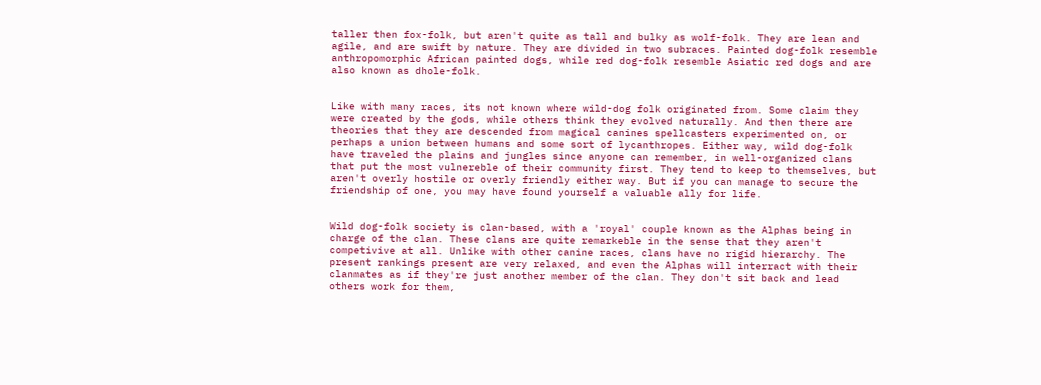taller then fox-folk, but aren't quite as tall and bulky as wolf-folk. They are lean and agile, and are swift by nature. They are divided in two subraces. Painted dog-folk resemble anthropomorphic African painted dogs, while red dog-folk resemble Asiatic red dogs and are also known as dhole-folk.


Like with many races, its not known where wild-dog folk originated from. Some claim they were created by the gods, while others think they evolved naturally. And then there are theories that they are descended from magical canines spellcasters experimented on, or perhaps a union between humans and some sort of lycanthropes. Either way, wild dog-folk have traveled the plains and jungles since anyone can remember, in well-organized clans that put the most vulnereble of their community first. They tend to keep to themselves, but aren't overly hostile or overly friendly either way. But if you can manage to secure the friendship of one, you may have found yourself a valuable ally for life.


Wild dog-folk society is clan-based, with a 'royal' couple known as the Alphas being in charge of the clan. These clans are quite remarkeble in the sense that they aren't competivive at all. Unlike with other canine races, clans have no rigid hierarchy. The present rankings present are very relaxed, and even the Alphas will interract with their clanmates as if they're just another member of the clan. They don't sit back and lead others work for them,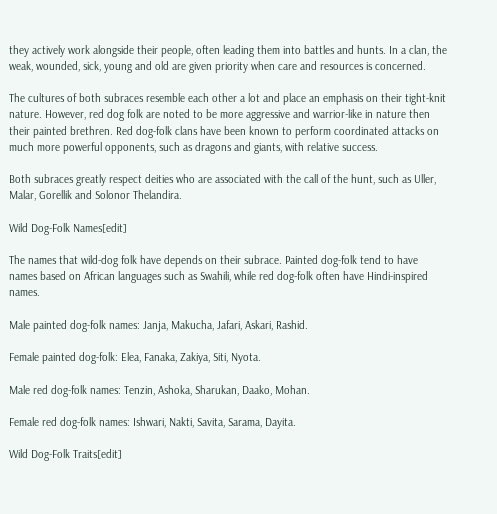they actively work alongside their people, often leading them into battles and hunts. In a clan, the weak, wounded, sick, young and old are given priority when care and resources is concerned.

The cultures of both subraces resemble each other a lot and place an emphasis on their tight-knit nature. However, red dog folk are noted to be more aggressive and warrior-like in nature then their painted brethren. Red dog-folk clans have been known to perform coordinated attacks on much more powerful opponents, such as dragons and giants, with relative success.

Both subraces greatly respect deities who are associated with the call of the hunt, such as Uller, Malar, Gorellik and Solonor Thelandira.

Wild Dog-Folk Names[edit]

The names that wild-dog folk have depends on their subrace. Painted dog-folk tend to have names based on African languages such as Swahili, while red dog-folk often have Hindi-inspired names.

Male painted dog-folk names: Janja, Makucha, Jafari, Askari, Rashid.

Female painted dog-folk: Elea, Fanaka, Zakiya, Siti, Nyota.

Male red dog-folk names: Tenzin, Ashoka, Sharukan, Daako, Mohan.

Female red dog-folk names: Ishwari, Nakti, Savita, Sarama, Dayita.

Wild Dog-Folk Traits[edit]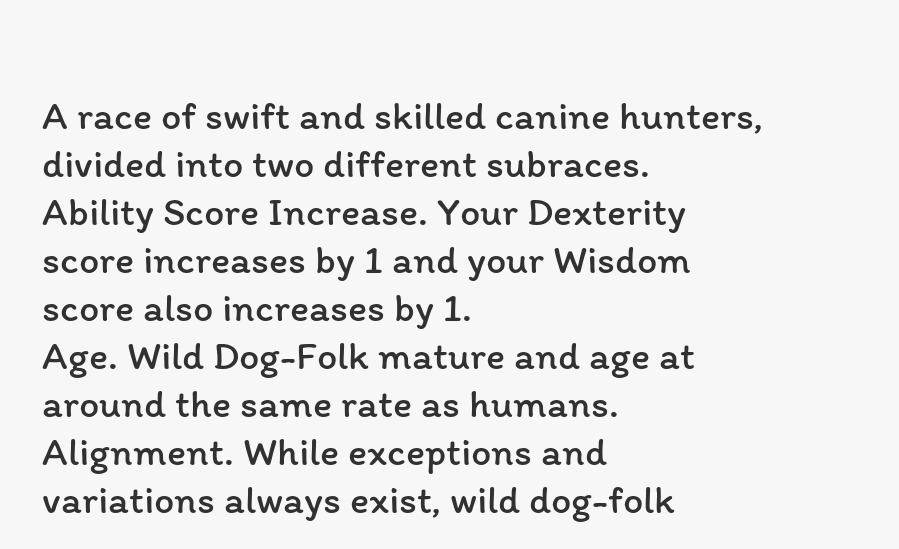A race of swift and skilled canine hunters, divided into two different subraces.
Ability Score Increase. Your Dexterity score increases by 1 and your Wisdom score also increases by 1.
Age. Wild Dog-Folk mature and age at around the same rate as humans.
Alignment. While exceptions and variations always exist, wild dog-folk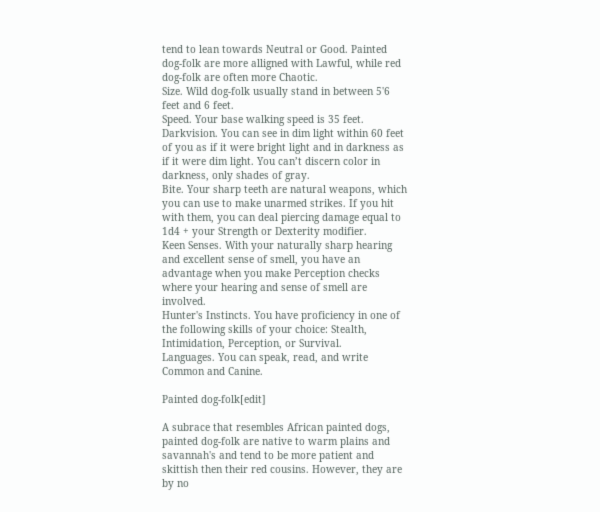tend to lean towards Neutral or Good. Painted dog-folk are more alligned with Lawful, while red dog-folk are often more Chaotic.
Size. Wild dog-folk usually stand in between 5'6 feet and 6 feet.
Speed. Your base walking speed is 35 feet.
Darkvision. You can see in dim light within 60 feet of you as if it were bright light and in darkness as if it were dim light. You can’t discern color in darkness, only shades of gray.
Bite. Your sharp teeth are natural weapons, which you can use to make unarmed strikes. If you hit with them, you can deal piercing damage equal to 1d4 + your Strength or Dexterity modifier.
Keen Senses. With your naturally sharp hearing and excellent sense of smell, you have an advantage when you make Perception checks where your hearing and sense of smell are involved.
Hunter's Instincts. You have proficiency in one of the following skills of your choice: Stealth, Intimidation, Perception, or Survival.
Languages. You can speak, read, and write Common and Canine.

Painted dog-folk[edit]

A subrace that resembles African painted dogs, painted dog-folk are native to warm plains and savannah's and tend to be more patient and skittish then their red cousins. However, they are by no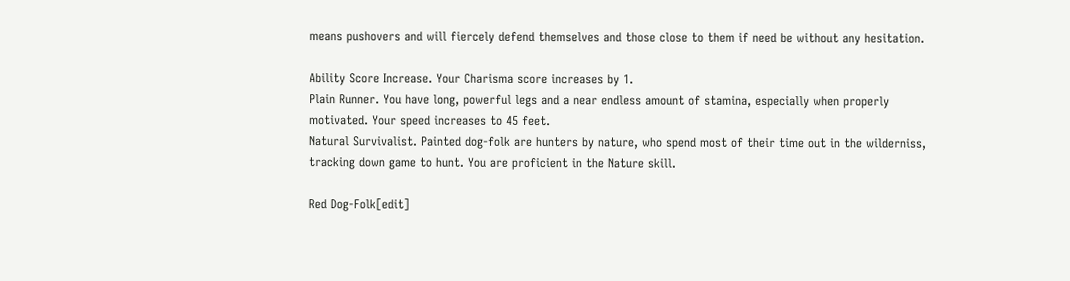means pushovers and will fiercely defend themselves and those close to them if need be without any hesitation.

Ability Score Increase. Your Charisma score increases by 1.
Plain Runner. You have long, powerful legs and a near endless amount of stamina, especially when properly motivated. Your speed increases to 45 feet.
Natural Survivalist. Painted dog-folk are hunters by nature, who spend most of their time out in the wilderniss, tracking down game to hunt. You are proficient in the Nature skill.

Red Dog-Folk[edit]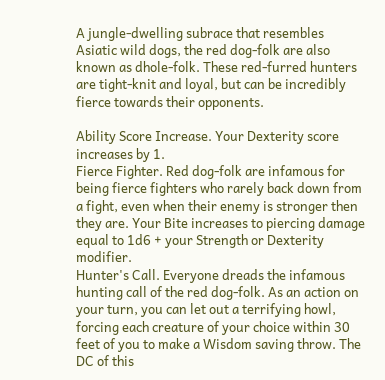A jungle-dwelling subrace that resembles Asiatic wild dogs, the red dog-folk are also known as dhole-folk. These red-furred hunters are tight-knit and loyal, but can be incredibly fierce towards their opponents.

Ability Score Increase. Your Dexterity score increases by 1.
Fierce Fighter. Red dog-folk are infamous for being fierce fighters who rarely back down from a fight, even when their enemy is stronger then they are. Your Bite increases to piercing damage equal to 1d6 + your Strength or Dexterity modifier.
Hunter's Call. Everyone dreads the infamous hunting call of the red dog-folk. As an action on your turn, you can let out a terrifying howl, forcing each creature of your choice within 30 feet of you to make a Wisdom saving throw. The DC of this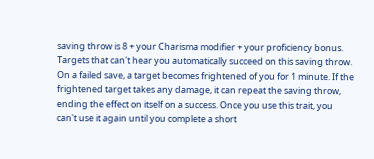saving throw is 8 + your Charisma modifier + your proficiency bonus. Targets that can't hear you automatically succeed on this saving throw. On a failed save, a target becomes frightened of you for 1 minute. If the frightened target takes any damage, it can repeat the saving throw, ending the effect on itself on a success. Once you use this trait, you can't use it again until you complete a short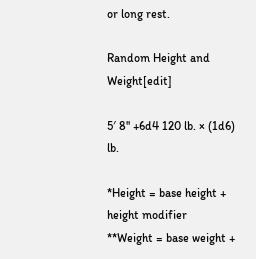or long rest.

Random Height and Weight[edit]

5′ 8'' +6d4 120 lb. × (1d6) lb.

*Height = base height + height modifier
**Weight = base weight +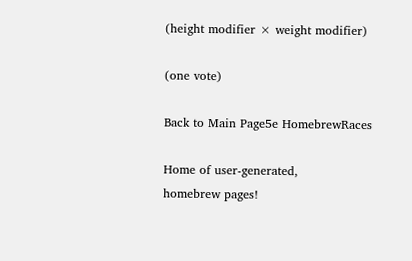(height modifier × weight modifier)

(one vote)

Back to Main Page5e HomebrewRaces

Home of user-generated,
homebrew pages!